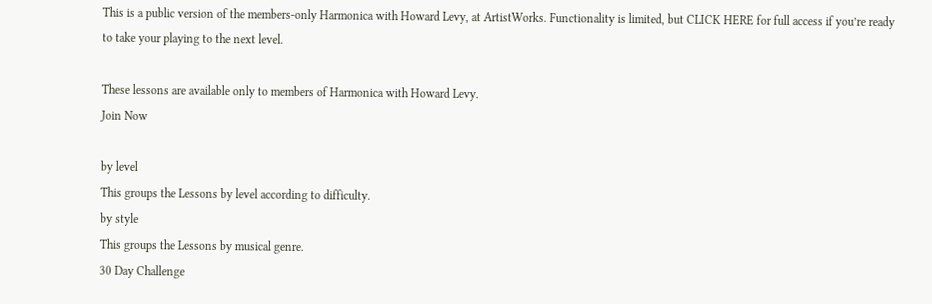This is a public version of the members-only Harmonica with Howard Levy, at ArtistWorks. Functionality is limited, but CLICK HERE for full access if you’re ready to take your playing to the next level.

These lessons are available only to members of Harmonica with Howard Levy.
Join Now

by level
This groups the Lessons by level according to difficulty.
by style
This groups the Lessons by musical genre.
30 Day Challenge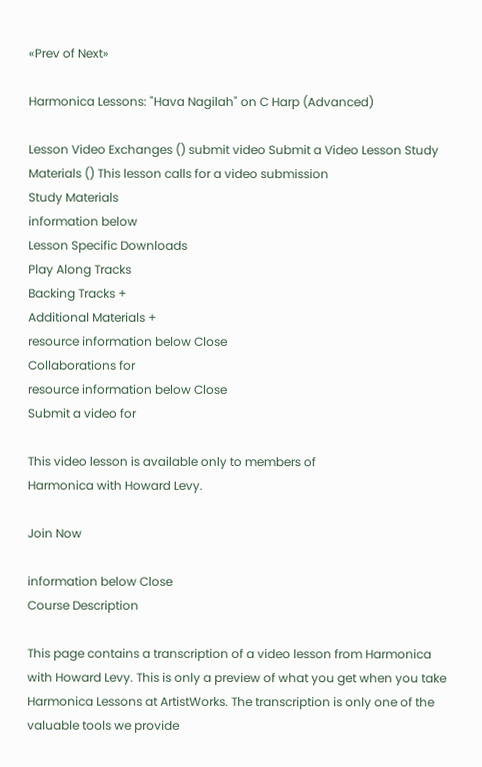«Prev of Next»

Harmonica Lessons: "Hava Nagilah" on C Harp (Advanced)

Lesson Video Exchanges () submit video Submit a Video Lesson Study Materials () This lesson calls for a video submission
Study Materials
information below
Lesson Specific Downloads
Play Along Tracks
Backing Tracks +
Additional Materials +
resource information below Close
Collaborations for
resource information below Close
Submit a video for

This video lesson is available only to members of
Harmonica with Howard Levy.

Join Now

information below Close
Course Description

This page contains a transcription of a video lesson from Harmonica with Howard Levy. This is only a preview of what you get when you take Harmonica Lessons at ArtistWorks. The transcription is only one of the valuable tools we provide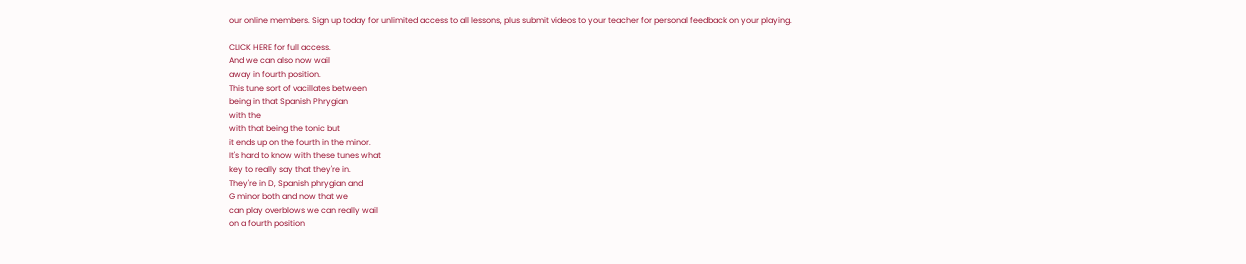our online members. Sign up today for unlimited access to all lessons, plus submit videos to your teacher for personal feedback on your playing.

CLICK HERE for full access.
And we can also now wail
away in fourth position.
This tune sort of vacillates between
being in that Spanish Phrygian
with the
with that being the tonic but
it ends up on the fourth in the minor.
It's hard to know with these tunes what
key to really say that they're in.
They're in D, Spanish phrygian and
G minor both and now that we
can play overblows we can really wail
on a fourth position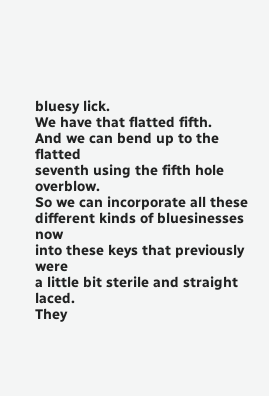bluesy lick.
We have that flatted fifth.
And we can bend up to the flatted
seventh using the fifth hole overblow.
So we can incorporate all these
different kinds of bluesinesses now
into these keys that previously were
a little bit sterile and straight laced.
They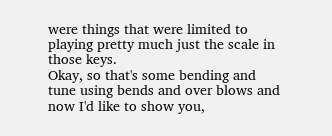were things that were limited to
playing pretty much just the scale in
those keys.
Okay, so that's some bending and
tune using bends and over blows and
now I'd like to show you,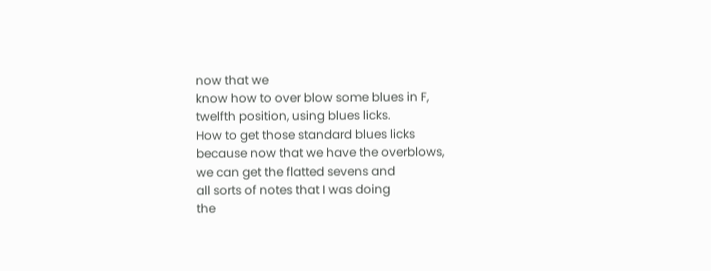now that we
know how to over blow some blues in F,
twelfth position, using blues licks.
How to get those standard blues licks
because now that we have the overblows,
we can get the flatted sevens and
all sorts of notes that I was doing
the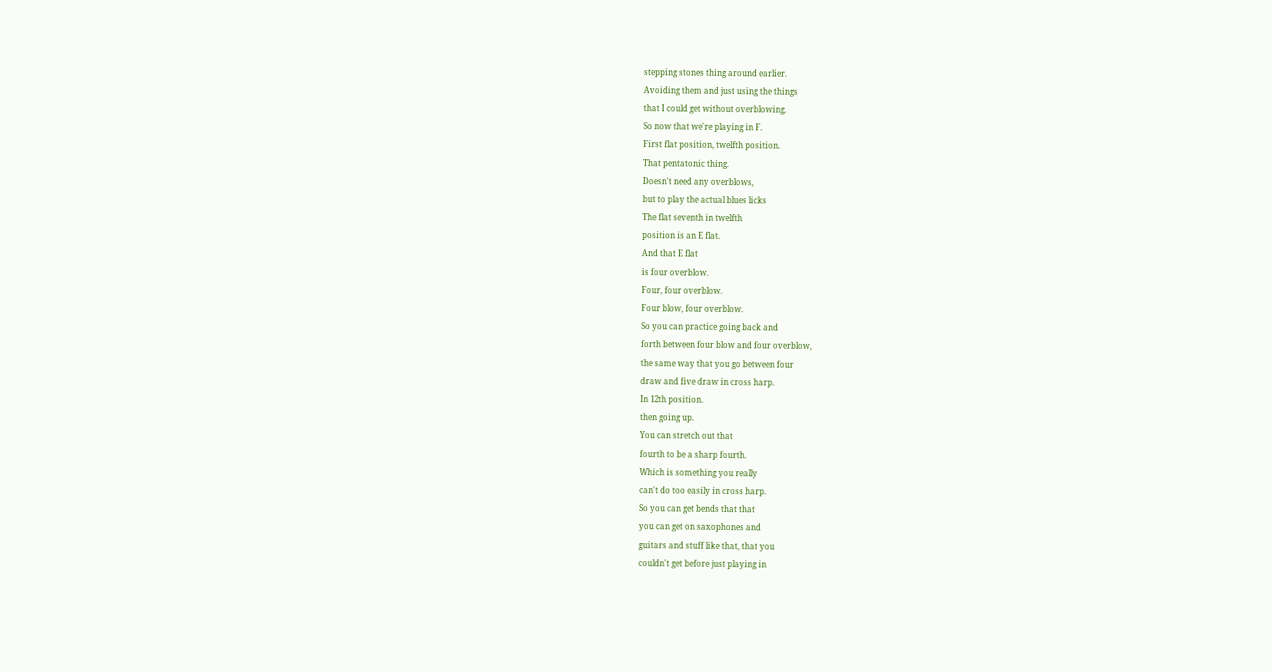stepping stones thing around earlier.
Avoiding them and just using the things
that I could get without overblowing.
So now that we're playing in F.
First flat position, twelfth position.
That pentatonic thing.
Doesn't need any overblows,
but to play the actual blues licks
The flat seventh in twelfth
position is an E flat.
And that E flat
is four overblow.
Four, four overblow.
Four blow, four overblow.
So you can practice going back and
forth between four blow and four overblow,
the same way that you go between four
draw and five draw in cross harp.
In 12th position.
then going up.
You can stretch out that
fourth to be a sharp fourth.
Which is something you really
can't do too easily in cross harp.
So you can get bends that that
you can get on saxophones and
guitars and stuff like that, that you
couldn't get before just playing in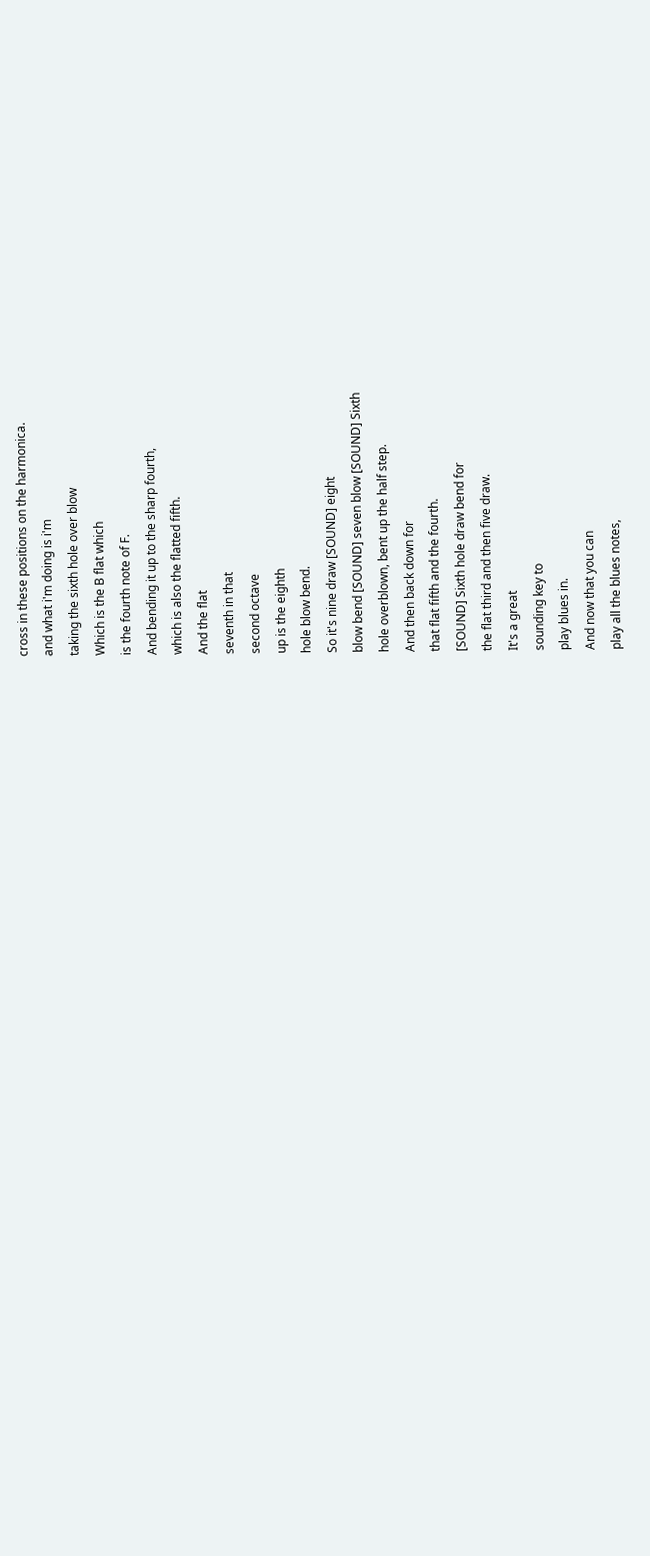cross in these positions on the harmonica.
and what i'm doing is i'm
taking the sixth hole over blow
Which is the B flat which
is the fourth note of F.
And bending it up to the sharp fourth,
which is also the flatted fifth.
And the flat
seventh in that
second octave
up is the eighth
hole blow bend.
So it's nine draw [SOUND] eight
blow bend [SOUND] seven blow [SOUND] Sixth
hole overblown, bent up the half step.
And then back down for
that flat fifth and the fourth.
[SOUND] Sixth hole draw bend for
the flat third and then five draw.
It's a great
sounding key to
play blues in.
And now that you can
play all the blues notes,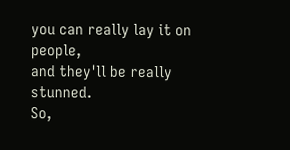you can really lay it on people,
and they'll be really stunned.
So,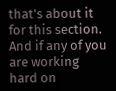that's about it for this section.
And if any of you are working hard on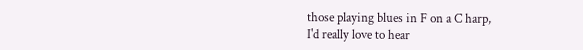those playing blues in F on a C harp,
I'd really love to hear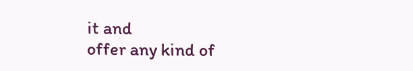it and
offer any kind of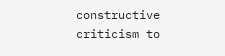constructive
criticism to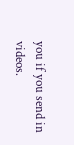you if you send in videos.